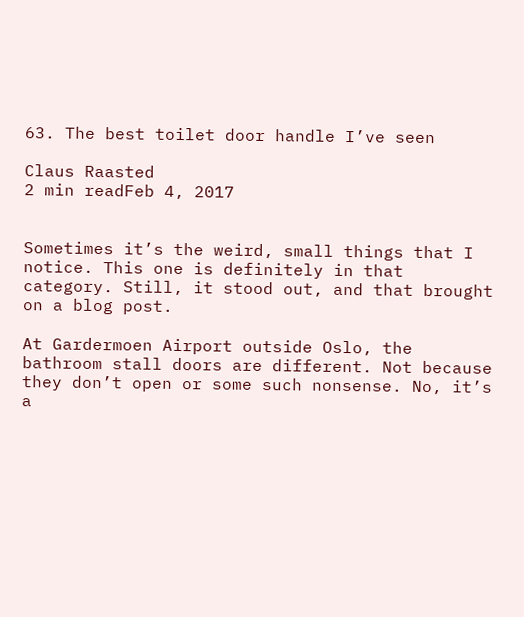63. The best toilet door handle I’ve seen

Claus Raasted
2 min readFeb 4, 2017


Sometimes it’s the weird, small things that I notice. This one is definitely in that category. Still, it stood out, and that brought on a blog post.

At Gardermoen Airport outside Oslo, the bathroom stall doors are different. Not because they don’t open or some such nonsense. No, it’s a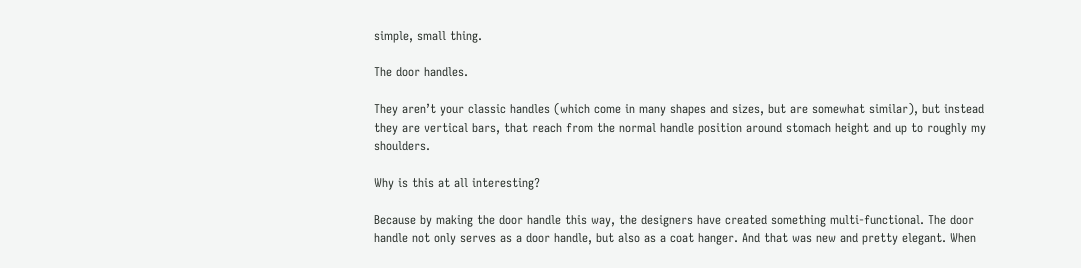simple, small thing.

The door handles.

They aren’t your classic handles (which come in many shapes and sizes, but are somewhat similar), but instead they are vertical bars, that reach from the normal handle position around stomach height and up to roughly my shoulders.

Why is this at all interesting?

Because by making the door handle this way, the designers have created something multi-functional. The door handle not only serves as a door handle, but also as a coat hanger. And that was new and pretty elegant. When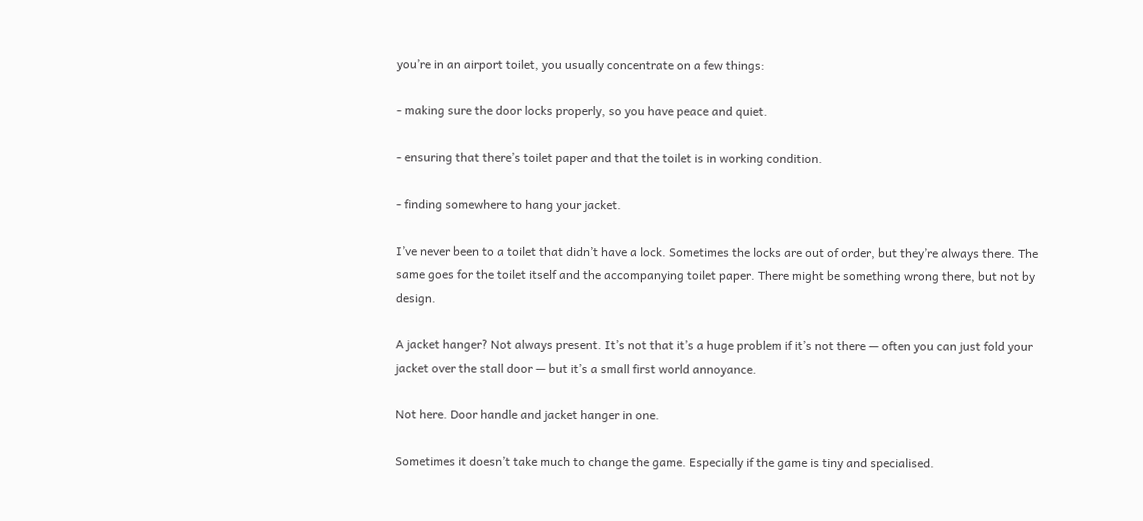you’re in an airport toilet, you usually concentrate on a few things:

- making sure the door locks properly, so you have peace and quiet.

- ensuring that there’s toilet paper and that the toilet is in working condition.

- finding somewhere to hang your jacket.

I’ve never been to a toilet that didn’t have a lock. Sometimes the locks are out of order, but they’re always there. The same goes for the toilet itself and the accompanying toilet paper. There might be something wrong there, but not by design.

A jacket hanger? Not always present. It’s not that it’s a huge problem if it’s not there — often you can just fold your jacket over the stall door — but it’s a small first world annoyance.

Not here. Door handle and jacket hanger in one.

Sometimes it doesn’t take much to change the game. Especially if the game is tiny and specialised.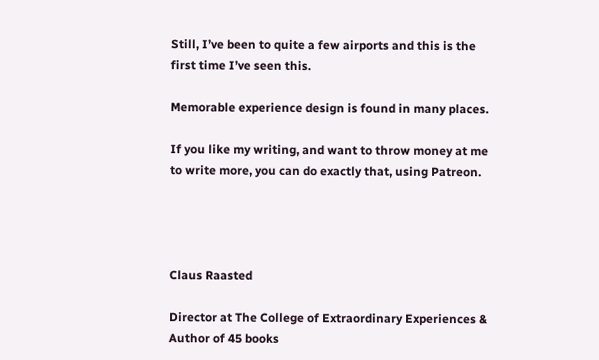Still, I’ve been to quite a few airports and this is the first time I’ve seen this.

Memorable experience design is found in many places.

If you like my writing, and want to throw money at me to write more, you can do exactly that, using Patreon.




Claus Raasted

Director at The College of Extraordinary Experiences & Author of 45 books